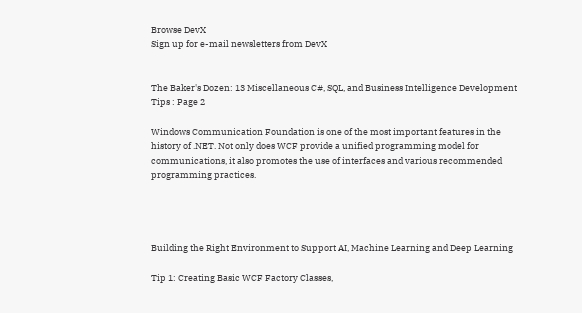Browse DevX
Sign up for e-mail newsletters from DevX


The Baker's Dozen: 13 Miscellaneous C#, SQL, and Business Intelligence Development Tips : Page 2

Windows Communication Foundation is one of the most important features in the history of .NET. Not only does WCF provide a unified programming model for communications, it also promotes the use of interfaces and various recommended programming practices.




Building the Right Environment to Support AI, Machine Learning and Deep Learning

Tip 1: Creating Basic WCF Factory Classes,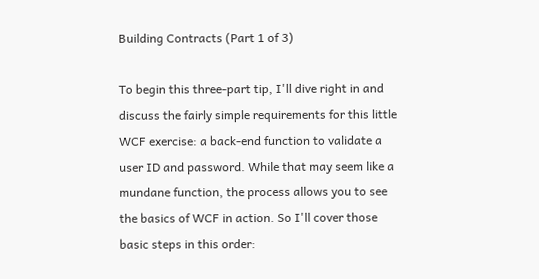Building Contracts (Part 1 of 3)

To begin this three-part tip, I'll dive right in and discuss the fairly simple requirements for this little WCF exercise: a back-end function to validate a user ID and password. While that may seem like a mundane function, the process allows you to see the basics of WCF in action. So I'll cover those basic steps in this order: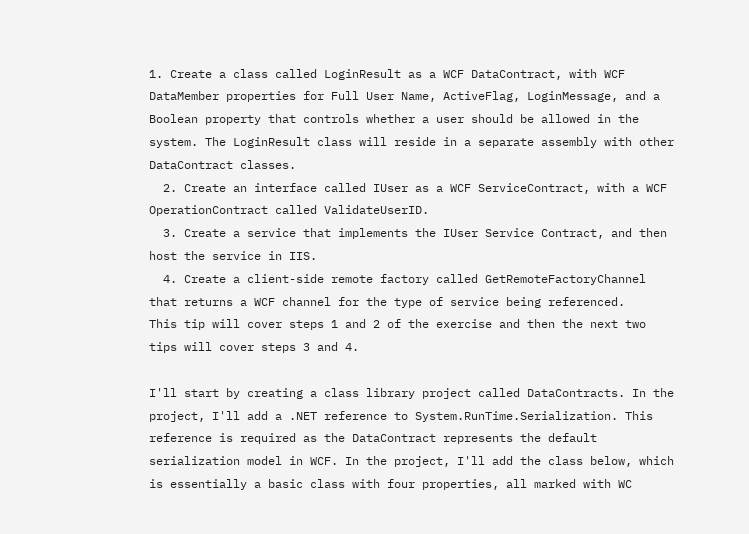1. Create a class called LoginResult as a WCF DataContract, with WCF DataMember properties for Full User Name, ActiveFlag, LoginMessage, and a Boolean property that controls whether a user should be allowed in the system. The LoginResult class will reside in a separate assembly with other DataContract classes.
  2. Create an interface called IUser as a WCF ServiceContract, with a WCF OperationContract called ValidateUserID.
  3. Create a service that implements the IUser Service Contract, and then host the service in IIS.
  4. Create a client-side remote factory called GetRemoteFactoryChannel that returns a WCF channel for the type of service being referenced.
This tip will cover steps 1 and 2 of the exercise and then the next two tips will cover steps 3 and 4.

I'll start by creating a class library project called DataContracts. In the project, I'll add a .NET reference to System.RunTime.Serialization. This reference is required as the DataContract represents the default serialization model in WCF. In the project, I'll add the class below, which is essentially a basic class with four properties, all marked with WC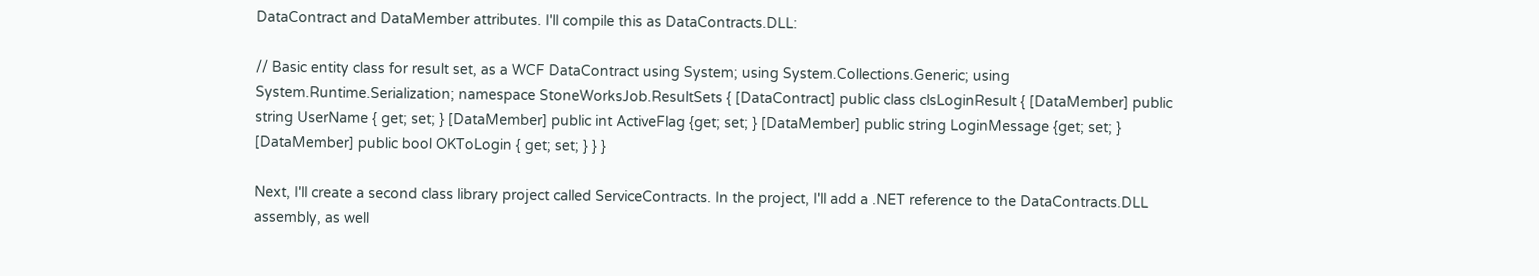DataContract and DataMember attributes. I'll compile this as DataContracts.DLL:

// Basic entity class for result set, as a WCF DataContract using System; using System.Collections.Generic; using System.Runtime.Serialization; namespace StoneWorksJob.ResultSets { [DataContract] public class clsLoginResult { [DataMember] public string UserName { get; set; } [DataMember] public int ActiveFlag {get; set; } [DataMember] public string LoginMessage {get; set; } [DataMember] public bool OKToLogin { get; set; } } }

Next, I'll create a second class library project called ServiceContracts. In the project, I'll add a .NET reference to the DataContracts.DLL assembly, as well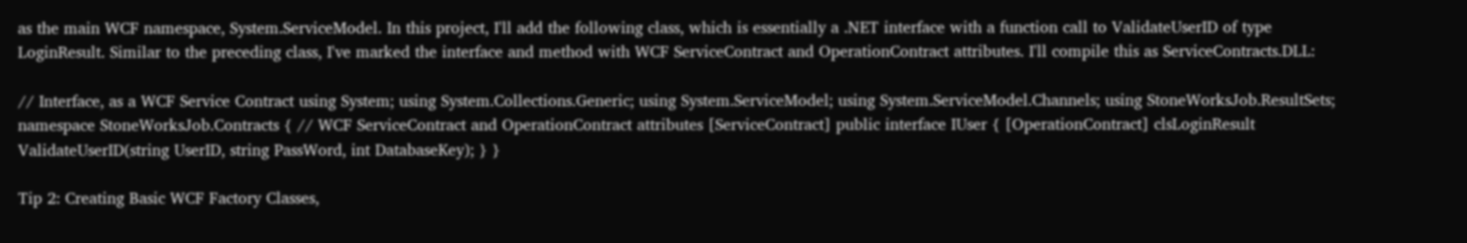as the main WCF namespace, System.ServiceModel. In this project, I'll add the following class, which is essentially a .NET interface with a function call to ValidateUserID of type LoginResult. Similar to the preceding class, I've marked the interface and method with WCF ServiceContract and OperationContract attributes. I'll compile this as ServiceContracts.DLL:

// Interface, as a WCF Service Contract using System; using System.Collections.Generic; using System.ServiceModel; using System.ServiceModel.Channels; using StoneWorksJob.ResultSets; namespace StoneWorksJob.Contracts { // WCF ServiceContract and OperationContract attributes [ServiceContract] public interface IUser { [OperationContract] clsLoginResult ValidateUserID(string UserID, string PassWord, int DatabaseKey); } }

Tip 2: Creating Basic WCF Factory Classes,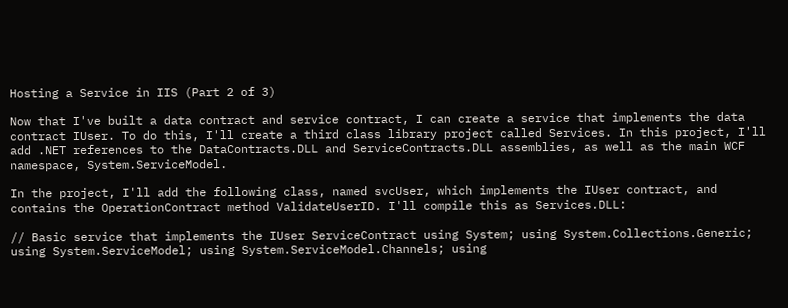Hosting a Service in IIS (Part 2 of 3)

Now that I've built a data contract and service contract, I can create a service that implements the data contract IUser. To do this, I'll create a third class library project called Services. In this project, I'll add .NET references to the DataContracts.DLL and ServiceContracts.DLL assemblies, as well as the main WCF namespace, System.ServiceModel.

In the project, I'll add the following class, named svcUser, which implements the IUser contract, and contains the OperationContract method ValidateUserID. I'll compile this as Services.DLL:

// Basic service that implements the IUser ServiceContract using System; using System.Collections.Generic; using System.ServiceModel; using System.ServiceModel.Channels; using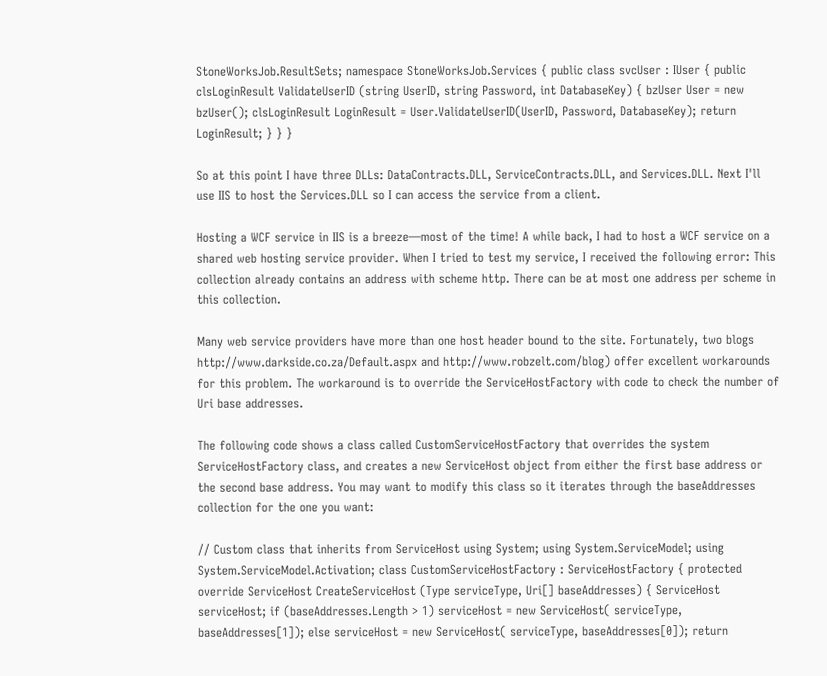StoneWorksJob.ResultSets; namespace StoneWorksJob.Services { public class svcUser : IUser { public clsLoginResult ValidateUserID (string UserID, string Password, int DatabaseKey) { bzUser User = new bzUser(); clsLoginResult LoginResult = User.ValidateUserID(UserID, Password, DatabaseKey); return LoginResult; } } }

So at this point I have three DLLs: DataContracts.DLL, ServiceContracts.DLL, and Services.DLL. Next I'll use IIS to host the Services.DLL so I can access the service from a client.

Hosting a WCF service in IIS is a breeze—most of the time! A while back, I had to host a WCF service on a shared web hosting service provider. When I tried to test my service, I received the following error: This collection already contains an address with scheme http. There can be at most one address per scheme in this collection.

Many web service providers have more than one host header bound to the site. Fortunately, two blogs http://www.darkside.co.za/Default.aspx and http://www.robzelt.com/blog) offer excellent workarounds for this problem. The workaround is to override the ServiceHostFactory with code to check the number of Uri base addresses.

The following code shows a class called CustomServiceHostFactory that overrides the system ServiceHostFactory class, and creates a new ServiceHost object from either the first base address or the second base address. You may want to modify this class so it iterates through the baseAddresses collection for the one you want:

// Custom class that inherits from ServiceHost using System; using System.ServiceModel; using System.ServiceModel.Activation; class CustomServiceHostFactory : ServiceHostFactory { protected override ServiceHost CreateServiceHost (Type serviceType, Uri[] baseAddresses) { ServiceHost serviceHost; if (baseAddresses.Length > 1) serviceHost = new ServiceHost( serviceType, baseAddresses[1]); else serviceHost = new ServiceHost( serviceType, baseAddresses[0]); return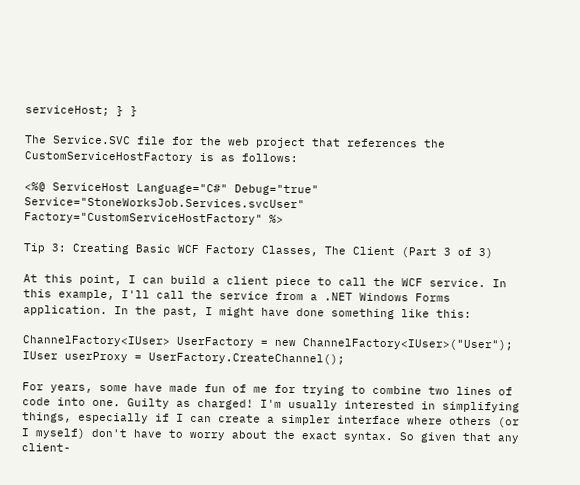serviceHost; } }

The Service.SVC file for the web project that references the CustomServiceHostFactory is as follows:

<%@ ServiceHost Language="C#" Debug="true" Service="StoneWorksJob.Services.svcUser" Factory="CustomServiceHostFactory" %>

Tip 3: Creating Basic WCF Factory Classes, The Client (Part 3 of 3)

At this point, I can build a client piece to call the WCF service. In this example, I'll call the service from a .NET Windows Forms application. In the past, I might have done something like this:

ChannelFactory<IUser> UserFactory = new ChannelFactory<IUser>("User"); IUser userProxy = UserFactory.CreateChannel();

For years, some have made fun of me for trying to combine two lines of code into one. Guilty as charged! I'm usually interested in simplifying things, especially if I can create a simpler interface where others (or I myself) don't have to worry about the exact syntax. So given that any client-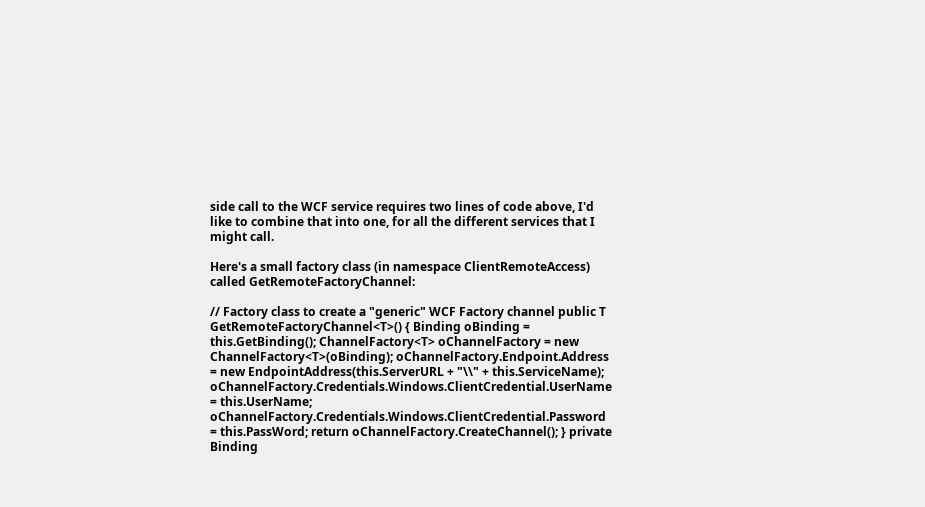side call to the WCF service requires two lines of code above, I'd like to combine that into one, for all the different services that I might call.

Here's a small factory class (in namespace ClientRemoteAccess) called GetRemoteFactoryChannel:

// Factory class to create a "generic" WCF Factory channel public T GetRemoteFactoryChannel<T>() { Binding oBinding = this.GetBinding(); ChannelFactory<T> oChannelFactory = new ChannelFactory<T>(oBinding); oChannelFactory.Endpoint.Address = new EndpointAddress(this.ServerURL + "\\" + this.ServiceName); oChannelFactory.Credentials.Windows.ClientCredential.UserName = this.UserName; oChannelFactory.Credentials.Windows.ClientCredential.Password = this.PassWord; return oChannelFactory.CreateChannel(); } private Binding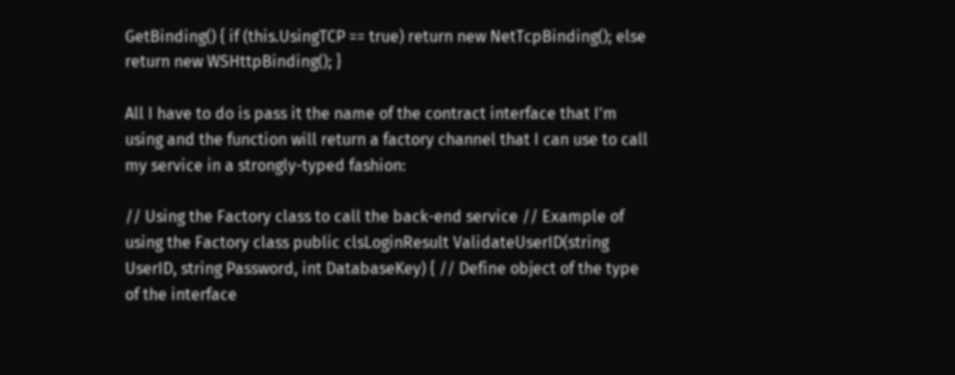GetBinding() { if (this.UsingTCP == true) return new NetTcpBinding(); else return new WSHttpBinding(); }

All I have to do is pass it the name of the contract interface that I'm using and the function will return a factory channel that I can use to call my service in a strongly-typed fashion:

// Using the Factory class to call the back-end service // Example of using the Factory class public clsLoginResult ValidateUserID(string UserID, string Password, int DatabaseKey) { // Define object of the type of the interface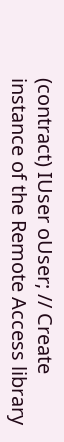(contract) IUser oUser; // Create instance of the Remote Access library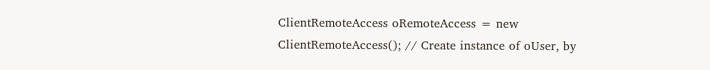ClientRemoteAccess oRemoteAccess = new ClientRemoteAccess(); // Create instance of oUser, by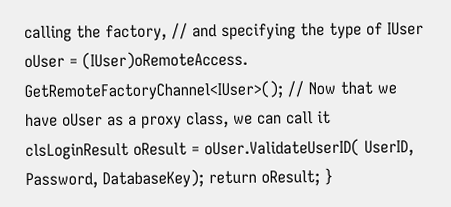calling the factory, // and specifying the type of IUser oUser = (IUser)oRemoteAccess. GetRemoteFactoryChannel<IUser>(); // Now that we have oUser as a proxy class, we can call it clsLoginResult oResult = oUser.ValidateUserID( UserID, Password, DatabaseKey); return oResult; }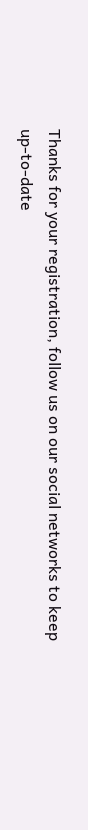Thanks for your registration, follow us on our social networks to keep up-to-date